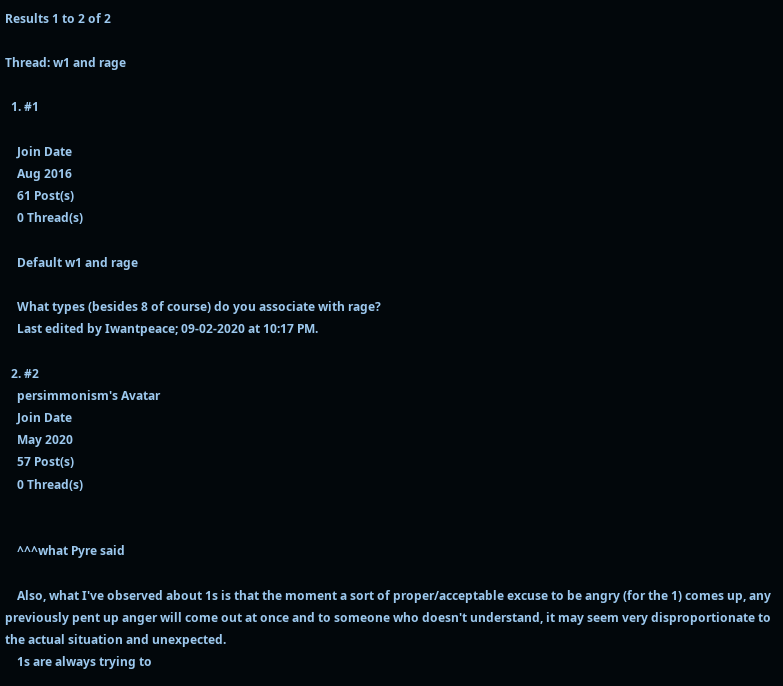Results 1 to 2 of 2

Thread: w1 and rage

  1. #1

    Join Date
    Aug 2016
    61 Post(s)
    0 Thread(s)

    Default w1 and rage

    What types (besides 8 of course) do you associate with rage?
    Last edited by Iwantpeace; 09-02-2020 at 10:17 PM.

  2. #2
    persimmonism's Avatar
    Join Date
    May 2020
    57 Post(s)
    0 Thread(s)


    ^^^what Pyre said

    Also, what I've observed about 1s is that the moment a sort of proper/acceptable excuse to be angry (for the 1) comes up, any previously pent up anger will come out at once and to someone who doesn't understand, it may seem very disproportionate to the actual situation and unexpected.
    1s are always trying to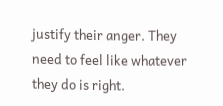justify their anger. They need to feel like whatever they do is right.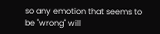so any emotion that seems to be "wrong" will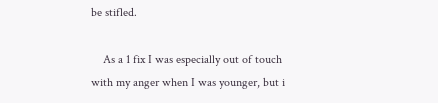be stifled.

    As a 1 fix I was especially out of touch with my anger when I was younger, but i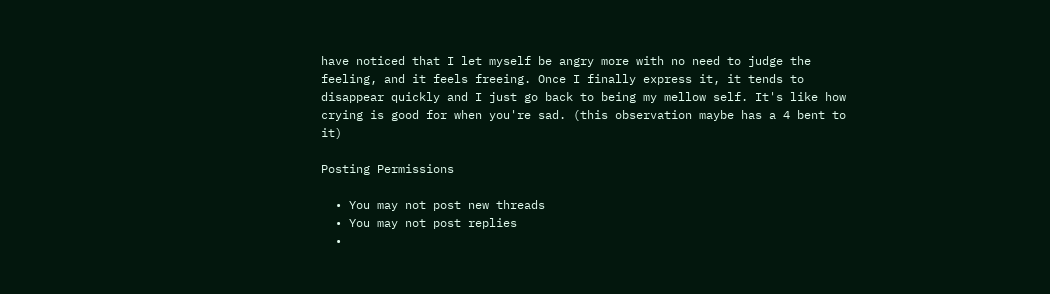have noticed that I let myself be angry more with no need to judge the feeling, and it feels freeing. Once I finally express it, it tends to disappear quickly and I just go back to being my mellow self. It's like how crying is good for when you're sad. (this observation maybe has a 4 bent to it)

Posting Permissions

  • You may not post new threads
  • You may not post replies
  •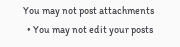You may not post attachments
  • You may not edit your posts